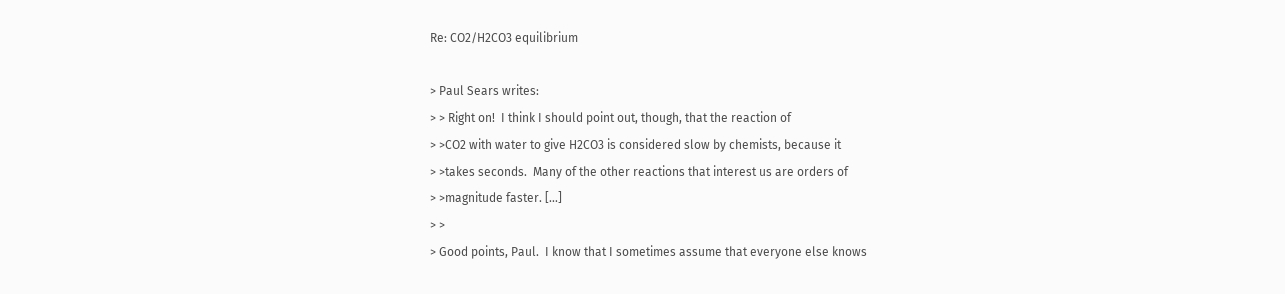Re: CO2/H2CO3 equilibrium

> Paul Sears writes:
> > Right on!  I think I should point out, though, that the reaction of
> >CO2 with water to give H2CO3 is considered slow by chemists, because it
> >takes seconds.  Many of the other reactions that interest us are orders of
> >magnitude faster. [...]
> >
> Good points, Paul.  I know that I sometimes assume that everyone else knows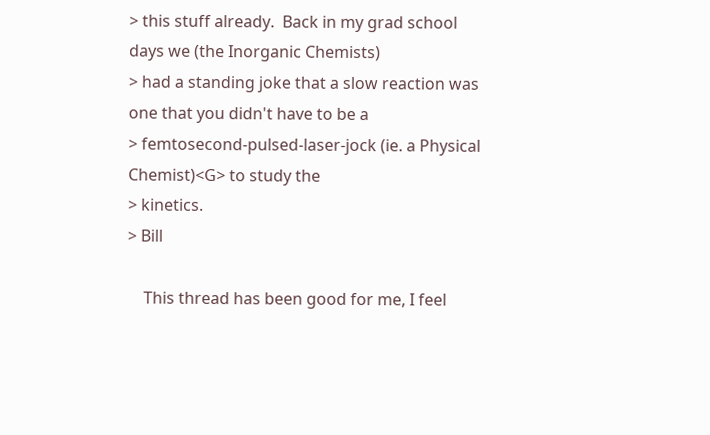> this stuff already.  Back in my grad school days we (the Inorganic Chemists)
> had a standing joke that a slow reaction was one that you didn't have to be a
> femtosecond-pulsed-laser-jock (ie. a Physical Chemist)<G> to study the
> kinetics.
> Bill

    This thread has been good for me, I feel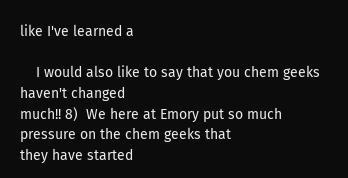like I've learned a

    I would also like to say that you chem geeks haven't changed
much!! 8)  We here at Emory put so much pressure on the chem geeks that
they have started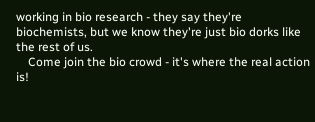working in bio research - they say they're
biochemists, but we know they're just bio dorks like the rest of us.
    Come join the bio crowd - it's where the real action is!